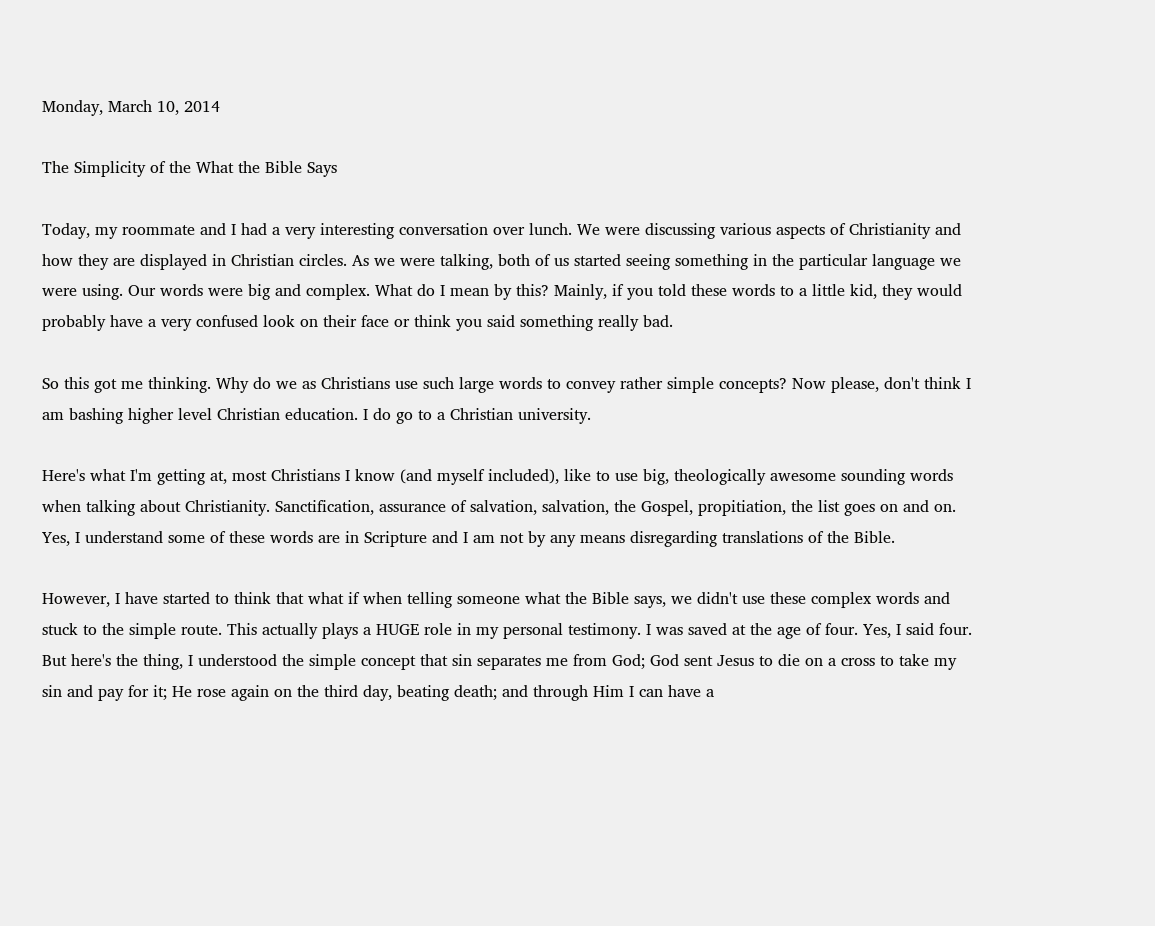Monday, March 10, 2014

The Simplicity of the What the Bible Says

Today, my roommate and I had a very interesting conversation over lunch. We were discussing various aspects of Christianity and how they are displayed in Christian circles. As we were talking, both of us started seeing something in the particular language we were using. Our words were big and complex. What do I mean by this? Mainly, if you told these words to a little kid, they would probably have a very confused look on their face or think you said something really bad.

So this got me thinking. Why do we as Christians use such large words to convey rather simple concepts? Now please, don't think I am bashing higher level Christian education. I do go to a Christian university.

Here's what I'm getting at, most Christians I know (and myself included), like to use big, theologically awesome sounding words when talking about Christianity. Sanctification, assurance of salvation, salvation, the Gospel, propitiation, the list goes on and on. Yes, I understand some of these words are in Scripture and I am not by any means disregarding translations of the Bible.

However, I have started to think that what if when telling someone what the Bible says, we didn't use these complex words and stuck to the simple route. This actually plays a HUGE role in my personal testimony. I was saved at the age of four. Yes, I said four. But here's the thing, I understood the simple concept that sin separates me from God; God sent Jesus to die on a cross to take my sin and pay for it; He rose again on the third day, beating death; and through Him I can have a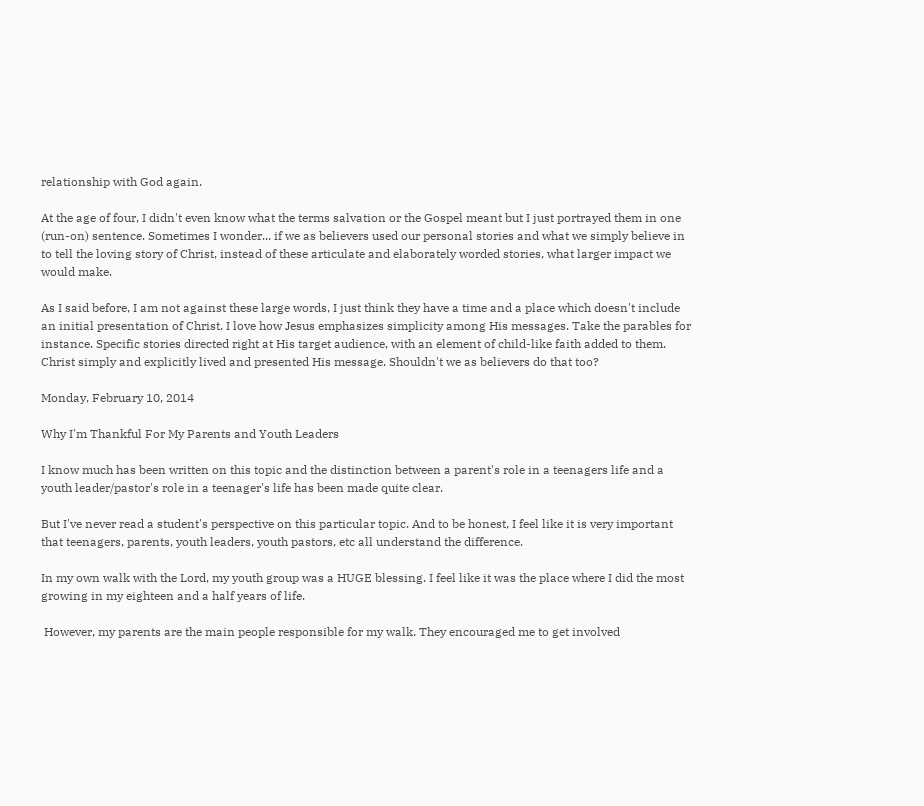relationship with God again.

At the age of four, I didn't even know what the terms salvation or the Gospel meant but I just portrayed them in one (run-on) sentence. Sometimes I wonder... if we as believers used our personal stories and what we simply believe in to tell the loving story of Christ, instead of these articulate and elaborately worded stories, what larger impact we would make.

As I said before, I am not against these large words, I just think they have a time and a place which doesn't include an initial presentation of Christ. I love how Jesus emphasizes simplicity among His messages. Take the parables for instance. Specific stories directed right at His target audience, with an element of child-like faith added to them. Christ simply and explicitly lived and presented His message. Shouldn't we as believers do that too?

Monday, February 10, 2014

Why I'm Thankful For My Parents and Youth Leaders

I know much has been written on this topic and the distinction between a parent's role in a teenagers life and a youth leader/pastor's role in a teenager's life has been made quite clear.

But I've never read a student's perspective on this particular topic. And to be honest, I feel like it is very important that teenagers, parents, youth leaders, youth pastors, etc all understand the difference.

In my own walk with the Lord, my youth group was a HUGE blessing. I feel like it was the place where I did the most growing in my eighteen and a half years of life.

 However, my parents are the main people responsible for my walk. They encouraged me to get involved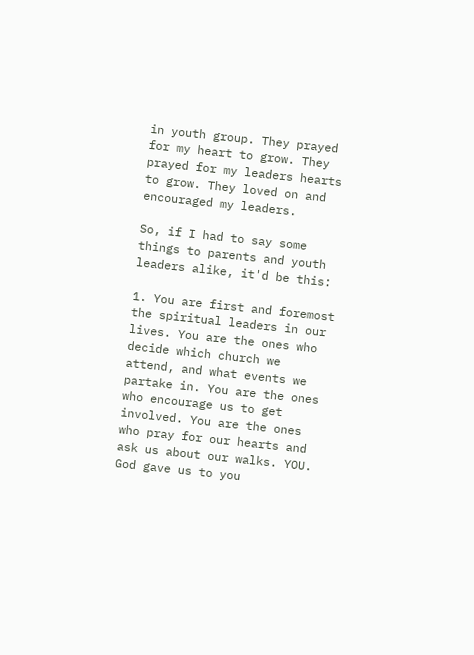in youth group. They prayed for my heart to grow. They prayed for my leaders hearts to grow. They loved on and encouraged my leaders.

So, if I had to say some things to parents and youth leaders alike, it'd be this:

1. You are first and foremost the spiritual leaders in our lives. You are the ones who decide which church we attend, and what events we partake in. You are the ones who encourage us to get involved. You are the ones who pray for our hearts and ask us about our walks. YOU. God gave us to you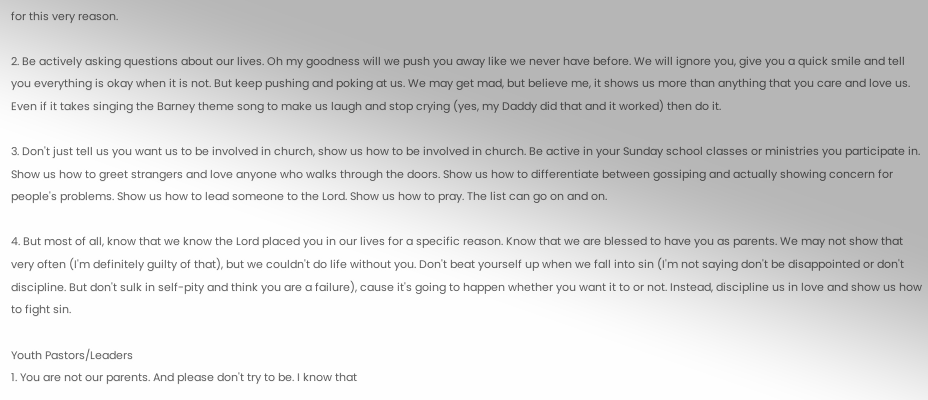for this very reason.

2. Be actively asking questions about our lives. Oh my goodness will we push you away like we never have before. We will ignore you, give you a quick smile and tell you everything is okay when it is not. But keep pushing and poking at us. We may get mad, but believe me, it shows us more than anything that you care and love us. Even if it takes singing the Barney theme song to make us laugh and stop crying (yes, my Daddy did that and it worked) then do it.

3. Don't just tell us you want us to be involved in church, show us how to be involved in church. Be active in your Sunday school classes or ministries you participate in. Show us how to greet strangers and love anyone who walks through the doors. Show us how to differentiate between gossiping and actually showing concern for people's problems. Show us how to lead someone to the Lord. Show us how to pray. The list can go on and on.

4. But most of all, know that we know the Lord placed you in our lives for a specific reason. Know that we are blessed to have you as parents. We may not show that very often (I'm definitely guilty of that), but we couldn't do life without you. Don't beat yourself up when we fall into sin (I'm not saying don't be disappointed or don't discipline. But don't sulk in self-pity and think you are a failure), cause it's going to happen whether you want it to or not. Instead, discipline us in love and show us how to fight sin.

Youth Pastors/Leaders
1. You are not our parents. And please don't try to be. I know that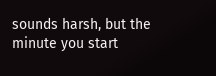sounds harsh, but the minute you start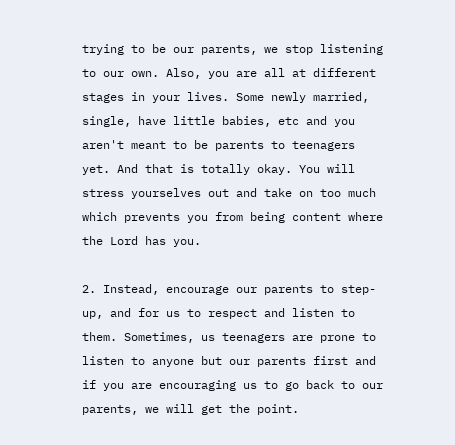trying to be our parents, we stop listening to our own. Also, you are all at different stages in your lives. Some newly married, single, have little babies, etc and you aren't meant to be parents to teenagers yet. And that is totally okay. You will stress yourselves out and take on too much which prevents you from being content where the Lord has you.

2. Instead, encourage our parents to step-up, and for us to respect and listen to them. Sometimes, us teenagers are prone to listen to anyone but our parents first and if you are encouraging us to go back to our parents, we will get the point.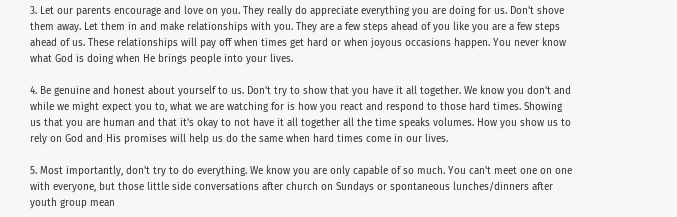3. Let our parents encourage and love on you. They really do appreciate everything you are doing for us. Don't shove them away. Let them in and make relationships with you. They are a few steps ahead of you like you are a few steps ahead of us. These relationships will pay off when times get hard or when joyous occasions happen. You never know what God is doing when He brings people into your lives.

4. Be genuine and honest about yourself to us. Don't try to show that you have it all together. We know you don't and while we might expect you to, what we are watching for is how you react and respond to those hard times. Showing us that you are human and that it's okay to not have it all together all the time speaks volumes. How you show us to rely on God and His promises will help us do the same when hard times come in our lives.

5. Most importantly, don't try to do everything. We know you are only capable of so much. You can't meet one on one with everyone, but those little side conversations after church on Sundays or spontaneous lunches/dinners after youth group mean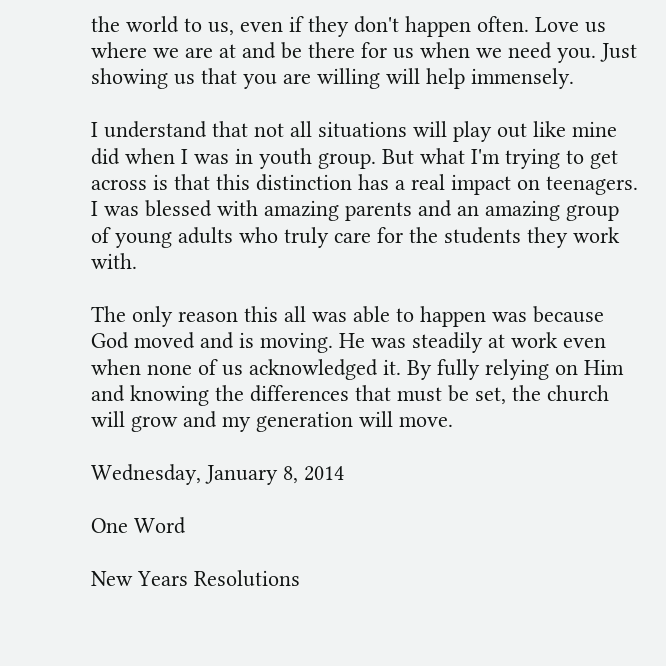the world to us, even if they don't happen often. Love us where we are at and be there for us when we need you. Just showing us that you are willing will help immensely.

I understand that not all situations will play out like mine did when I was in youth group. But what I'm trying to get across is that this distinction has a real impact on teenagers. I was blessed with amazing parents and an amazing group of young adults who truly care for the students they work with.

The only reason this all was able to happen was because God moved and is moving. He was steadily at work even when none of us acknowledged it. By fully relying on Him and knowing the differences that must be set, the church will grow and my generation will move.

Wednesday, January 8, 2014

One Word

New Years Resolutions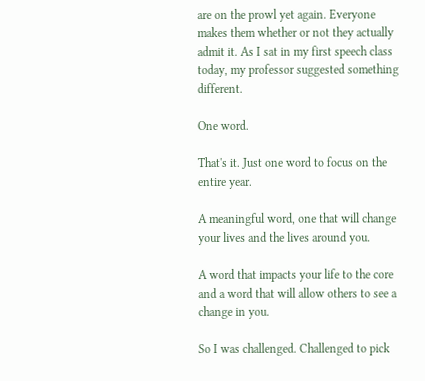are on the prowl yet again. Everyone makes them whether or not they actually admit it. As I sat in my first speech class today, my professor suggested something different.

One word.

That's it. Just one word to focus on the entire year.

A meaningful word, one that will change your lives and the lives around you.

A word that impacts your life to the core and a word that will allow others to see a change in you.

So I was challenged. Challenged to pick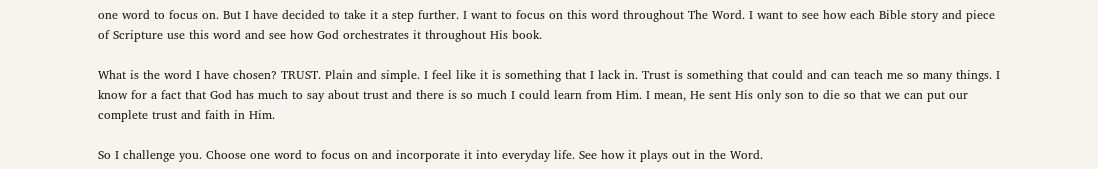one word to focus on. But I have decided to take it a step further. I want to focus on this word throughout The Word. I want to see how each Bible story and piece of Scripture use this word and see how God orchestrates it throughout His book.

What is the word I have chosen? TRUST. Plain and simple. I feel like it is something that I lack in. Trust is something that could and can teach me so many things. I know for a fact that God has much to say about trust and there is so much I could learn from Him. I mean, He sent His only son to die so that we can put our complete trust and faith in Him.

So I challenge you. Choose one word to focus on and incorporate it into everyday life. See how it plays out in the Word.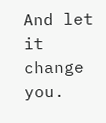And let it change you.